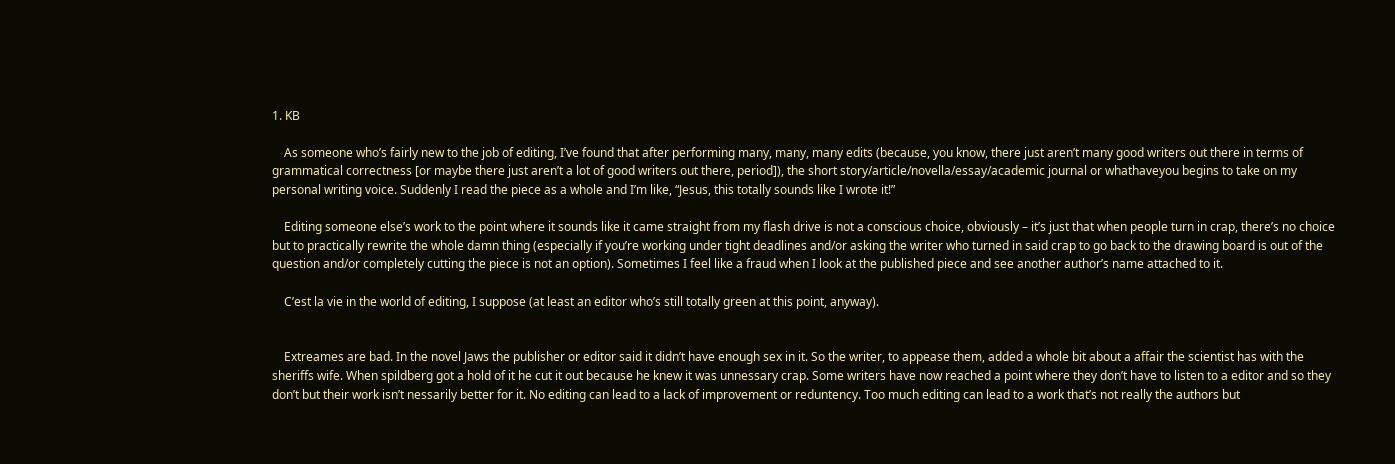1. KB

    As someone who’s fairly new to the job of editing, I’ve found that after performing many, many, many edits (because, you know, there just aren’t many good writers out there in terms of grammatical correctness [or maybe there just aren’t a lot of good writers out there, period]), the short story/article/novella/essay/academic journal or whathaveyou begins to take on my personal writing voice. Suddenly I read the piece as a whole and I’m like, “Jesus, this totally sounds like I wrote it!”

    Editing someone else’s work to the point where it sounds like it came straight from my flash drive is not a conscious choice, obviously – it’s just that when people turn in crap, there’s no choice but to practically rewrite the whole damn thing (especially if you’re working under tight deadlines and/or asking the writer who turned in said crap to go back to the drawing board is out of the question and/or completely cutting the piece is not an option). Sometimes I feel like a fraud when I look at the published piece and see another author’s name attached to it.

    C’est la vie in the world of editing, I suppose (at least an editor who’s still totally green at this point, anyway).


    Extreames are bad. In the novel Jaws the publisher or editor said it didn’t have enough sex in it. So the writer, to appease them, added a whole bit about a affair the scientist has with the sheriffs wife. When spildberg got a hold of it he cut it out because he knew it was unnessary crap. Some writers have now reached a point where they don’t have to listen to a editor and so they don’t but their work isn’t nessarily better for it. No editing can lead to a lack of improvement or reduntency. Too much editing can lead to a work that’s not really the authors but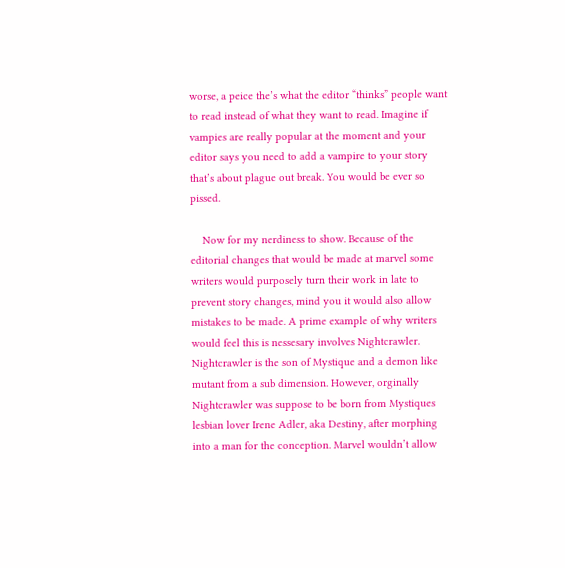worse, a peice the’s what the editor “thinks” people want to read instead of what they want to read. Imagine if vampies are really popular at the moment and your editor says you need to add a vampire to your story that’s about plague out break. You would be ever so pissed.

    Now for my nerdiness to show. Because of the editorial changes that would be made at marvel some writers would purposely turn their work in late to prevent story changes, mind you it would also allow mistakes to be made. A prime example of why writers would feel this is nessesary involves Nightcrawler. Nightcrawler is the son of Mystique and a demon like mutant from a sub dimension. However, orginally Nightcrawler was suppose to be born from Mystiques lesbian lover Irene Adler, aka Destiny, after morphing into a man for the conception. Marvel wouldn’t allow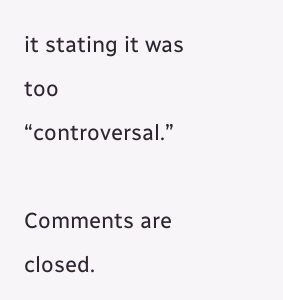it stating it was too “controversal.”

Comments are closed.